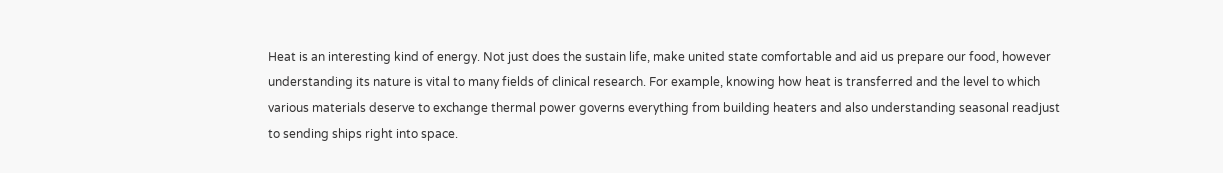Heat is an interesting kind of energy. Not just does the sustain life, make united state comfortable and aid us prepare our food, however understanding its nature is vital to many fields of clinical research. For example, knowing how heat is transferred and the level to which various materials deserve to exchange thermal power governs everything from building heaters and also understanding seasonal readjust to sending ships right into space.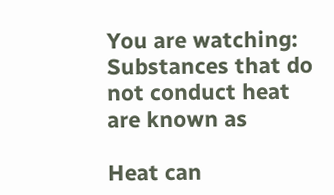You are watching: Substances that do not conduct heat are known as

Heat can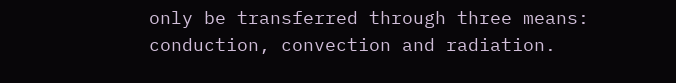only be transferred through three means: conduction, convection and radiation.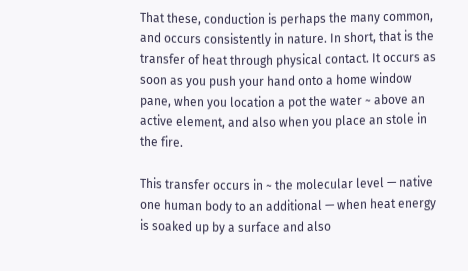That these, conduction is perhaps the many common, and occurs consistently in nature. In short, that is the transfer of heat through physical contact. It occurs as soon as you push your hand onto a home window pane, when you location a pot the water ~ above an active element, and also when you place an stole in the fire.

This transfer occurs in ~ the molecular level — native one human body to an additional — when heat energy is soaked up by a surface and also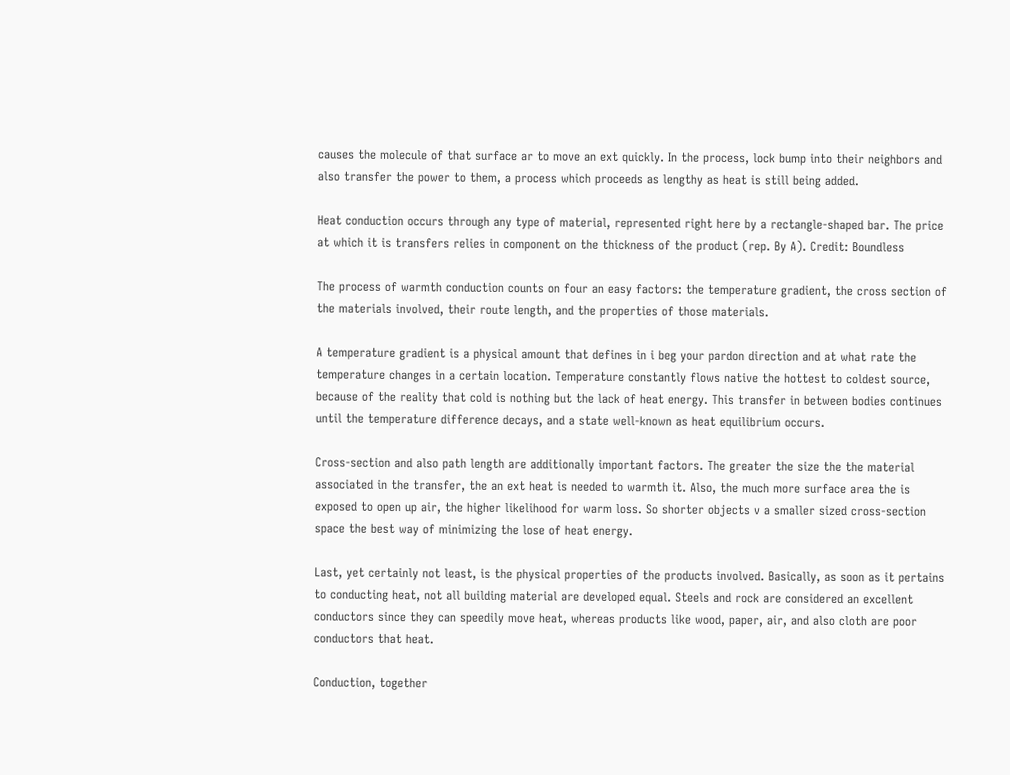causes the molecule of that surface ar to move an ext quickly. In the process, lock bump into their neighbors and also transfer the power to them, a process which proceeds as lengthy as heat is still being added.

Heat conduction occurs through any type of material, represented right here by a rectangle-shaped bar. The price at which it is transfers relies in component on the thickness of the product (rep. By A). Credit: Boundless

The process of warmth conduction counts on four an easy factors: the temperature gradient, the cross section of the materials involved, their route length, and the properties of those materials.

A temperature gradient is a physical amount that defines in i beg your pardon direction and at what rate the temperature changes in a certain location. Temperature constantly flows native the hottest to coldest source, because of the reality that cold is nothing but the lack of heat energy. This transfer in between bodies continues until the temperature difference decays, and a state well-known as heat equilibrium occurs.

Cross-section and also path length are additionally important factors. The greater the size the the material associated in the transfer, the an ext heat is needed to warmth it. Also, the much more surface area the is exposed to open up air, the higher likelihood for warm loss. So shorter objects v a smaller sized cross-section space the best way of minimizing the lose of heat energy.

Last, yet certainly not least, is the physical properties of the products involved. Basically, as soon as it pertains to conducting heat, not all building material are developed equal. Steels and rock are considered an excellent conductors since they can speedily move heat, whereas products like wood, paper, air, and also cloth are poor conductors that heat.

Conduction, together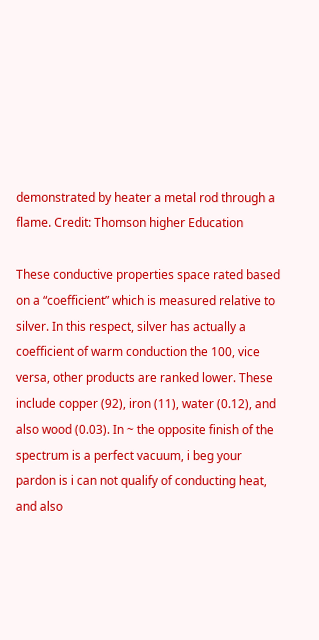demonstrated by heater a metal rod through a flame. Credit: Thomson higher Education

These conductive properties space rated based on a “coefficient” which is measured relative to silver. In this respect, silver has actually a coefficient of warm conduction the 100, vice versa, other products are ranked lower. These include copper (92), iron (11), water (0.12), and also wood (0.03). In ~ the opposite finish of the spectrum is a perfect vacuum, i beg your pardon is i can not qualify of conducting heat, and also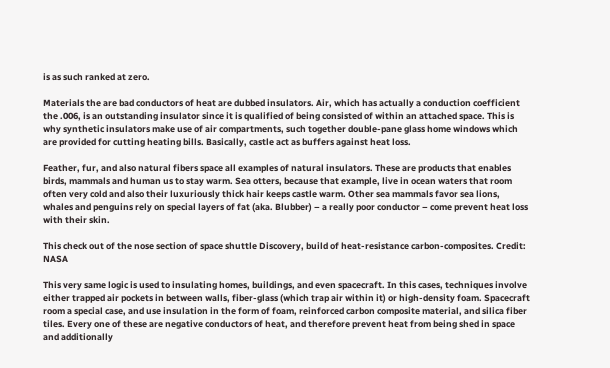is as such ranked at zero.

Materials the are bad conductors of heat are dubbed insulators. Air, which has actually a conduction coefficient the .006, is an outstanding insulator since it is qualified of being consisted of within an attached space. This is why synthetic insulators make use of air compartments, such together double-pane glass home windows which are provided for cutting heating bills. Basically, castle act as buffers against heat loss.

Feather, fur, and also natural fibers space all examples of natural insulators. These are products that enables birds, mammals and human us to stay warm. Sea otters, because that example, live in ocean waters that room often very cold and also their luxuriously thick hair keeps castle warm. Other sea mammals favor sea lions, whales and penguins rely on special layers of fat (aka. Blubber) – a really poor conductor – come prevent heat loss with their skin.

This check out of the nose section of space shuttle Discovery, build of heat-resistance carbon-composites. Credit: NASA

This very same logic is used to insulating homes, buildings, and even spacecraft. In this cases, techniques involve either trapped air pockets in between walls, fiber-glass (which trap air within it) or high-density foam. Spacecraft room a special case, and use insulation in the form of foam, reinforced carbon composite material, and silica fiber tiles. Every one of these are negative conductors of heat, and therefore prevent heat from being shed in space and additionally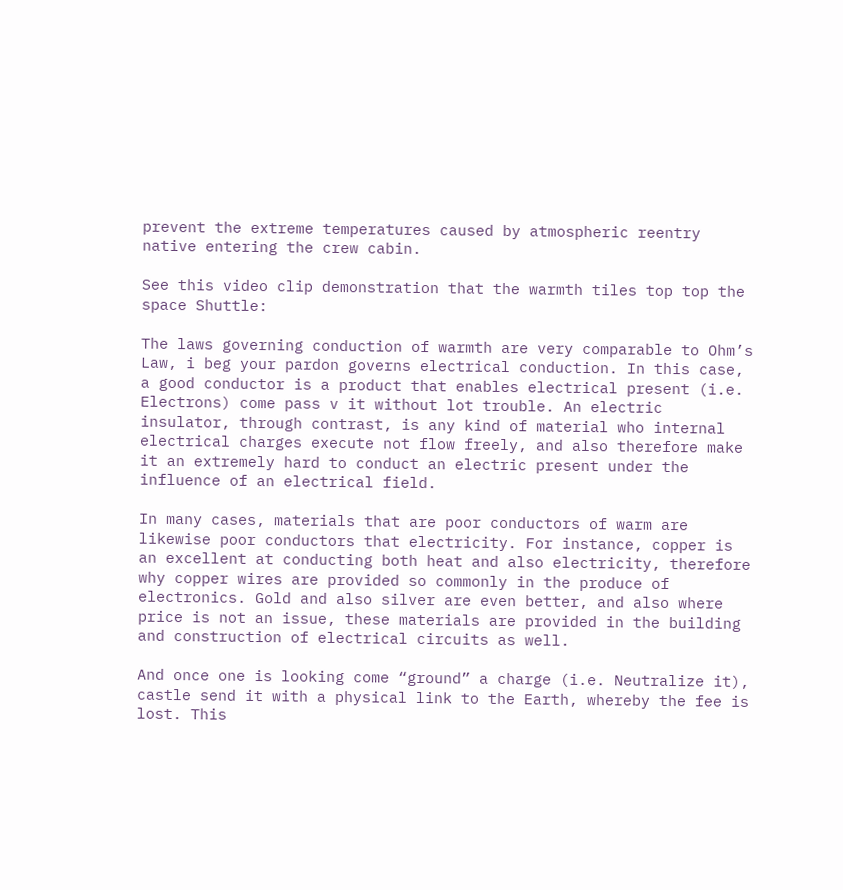prevent the extreme temperatures caused by atmospheric reentry native entering the crew cabin.

See this video clip demonstration that the warmth tiles top top the space Shuttle:

The laws governing conduction of warmth are very comparable to Ohm’s Law, i beg your pardon governs electrical conduction. In this case, a good conductor is a product that enables electrical present (i.e. Electrons) come pass v it without lot trouble. An electric insulator, through contrast, is any kind of material who internal electrical charges execute not flow freely, and also therefore make it an extremely hard to conduct an electric present under the influence of an electrical field.

In many cases, materials that are poor conductors of warm are likewise poor conductors that electricity. For instance, copper is an excellent at conducting both heat and also electricity, therefore why copper wires are provided so commonly in the produce of electronics. Gold and also silver are even better, and also where price is not an issue, these materials are provided in the building and construction of electrical circuits as well.

And once one is looking come “ground” a charge (i.e. Neutralize it), castle send it with a physical link to the Earth, whereby the fee is lost. This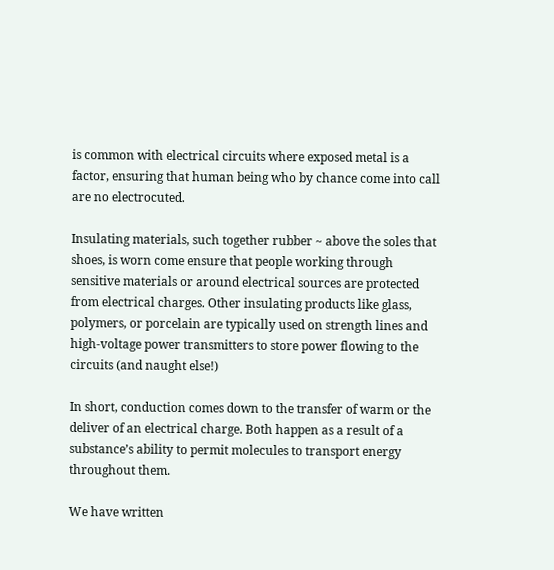is common with electrical circuits where exposed metal is a factor, ensuring that human being who by chance come into call are no electrocuted.

Insulating materials, such together rubber ~ above the soles that shoes, is worn come ensure that people working through sensitive materials or around electrical sources are protected from electrical charges. Other insulating products like glass, polymers, or porcelain are typically used on strength lines and high-voltage power transmitters to store power flowing to the circuits (and naught else!)

In short, conduction comes down to the transfer of warm or the deliver of an electrical charge. Both happen as a result of a substance’s ability to permit molecules to transport energy throughout them.

We have written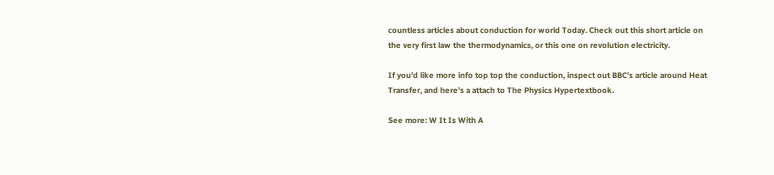countless articles about conduction for world Today. Check out this short article on the very first law the thermodynamics, or this one on revolution electricity.

If you’d like more info top top the conduction, inspect out BBC’s article around Heat Transfer, and here’s a attach to The Physics Hypertextbook.

See more: W It Is With A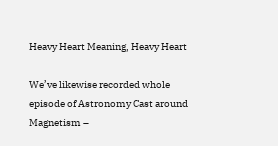Heavy Heart Meaning, Heavy Heart

We’ve likewise recorded whole episode of Astronomy Cast around Magnetism –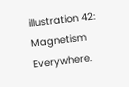illustration 42: Magnetism Everywhere.